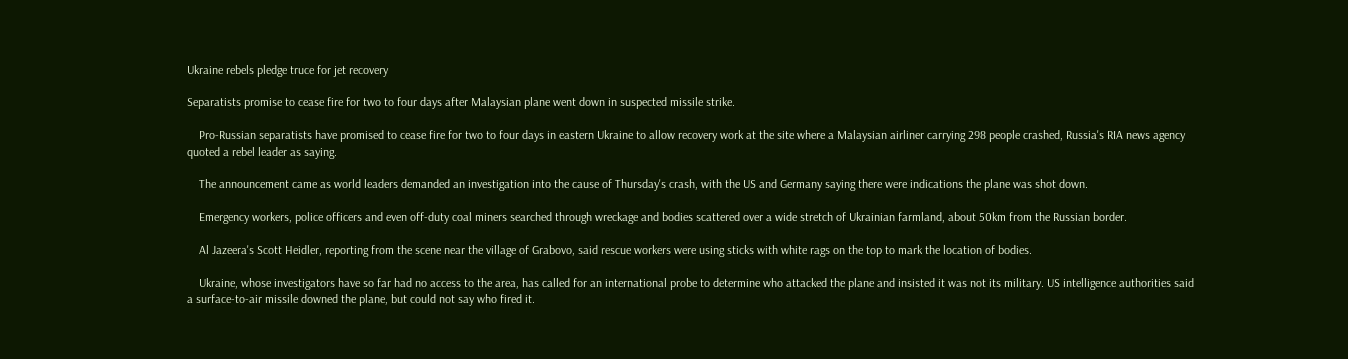Ukraine rebels pledge truce for jet recovery

Separatists promise to cease fire for two to four days after Malaysian plane went down in suspected missile strike.

    Pro-Russian separatists have promised to cease fire for two to four days in eastern Ukraine to allow recovery work at the site where a Malaysian airliner carrying 298 people crashed, Russia's RIA news agency quoted a rebel leader as saying.

    The announcement came as world leaders demanded an investigation into the cause of Thursday's crash, with the US and Germany saying there were indications the plane was shot down.

    Emergency workers, police officers and even off-duty coal miners searched through wreckage and bodies scattered over a wide stretch of Ukrainian farmland, about 50km from the Russian border.

    Al Jazeera's Scott Heidler, reporting from the scene near the village of Grabovo, said rescue workers were using sticks with white rags on the top to mark the location of bodies.

    Ukraine, whose investigators have so far had no access to the area, has called for an international probe to determine who attacked the plane and insisted it was not its military. US intelligence authorities said a surface-to-air missile downed the plane, but could not say who fired it.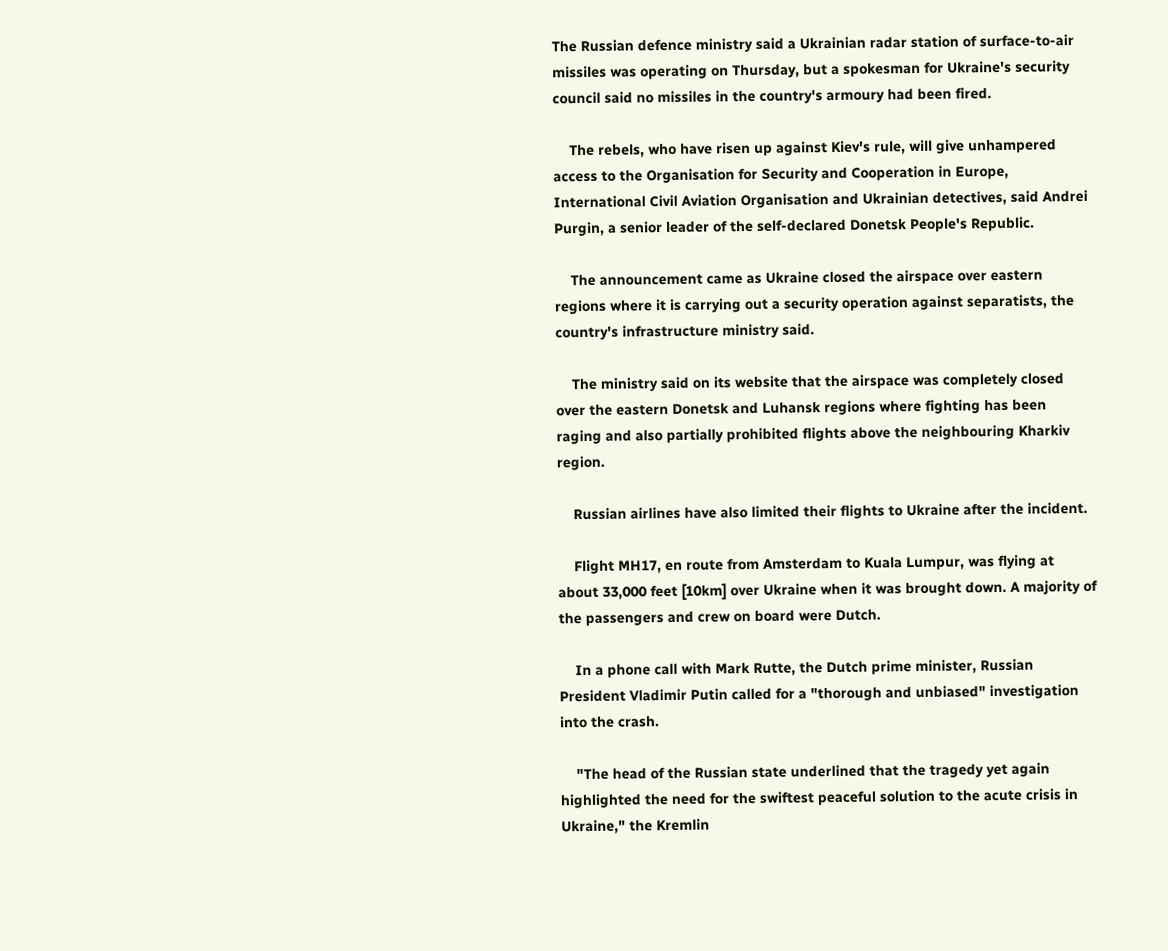The Russian defence ministry said a Ukrainian radar station of surface-to-air missiles was operating on Thursday, but a spokesman for Ukraine's security council said no missiles in the country's armoury had been fired.

    The rebels, who have risen up against Kiev's rule, will give unhampered access to the Organisation for Security and Cooperation in Europe, International Civil Aviation Organisation and Ukrainian detectives, said Andrei Purgin, a senior leader of the self-declared Donetsk People's Republic.

    The announcement came as Ukraine closed the airspace over eastern regions where it is carrying out a security operation against separatists, the country's infrastructure ministry said.

    The ministry said on its website that the airspace was completely closed over the eastern Donetsk and Luhansk regions where fighting has been raging and also partially prohibited flights above the neighbouring Kharkiv region.

    Russian airlines have also limited their flights to Ukraine after the incident.

    Flight MH17, en route from Amsterdam to Kuala Lumpur, was flying at about 33,000 feet [10km] over Ukraine when it was brought down. A majority of the passengers and crew on board were Dutch.

    In a phone call with Mark Rutte, the Dutch prime minister, Russian President Vladimir Putin called for a "thorough and unbiased" investigation into the crash.

    "The head of the Russian state underlined that the tragedy yet again highlighted the need for the swiftest peaceful solution to the acute crisis in Ukraine," the Kremlin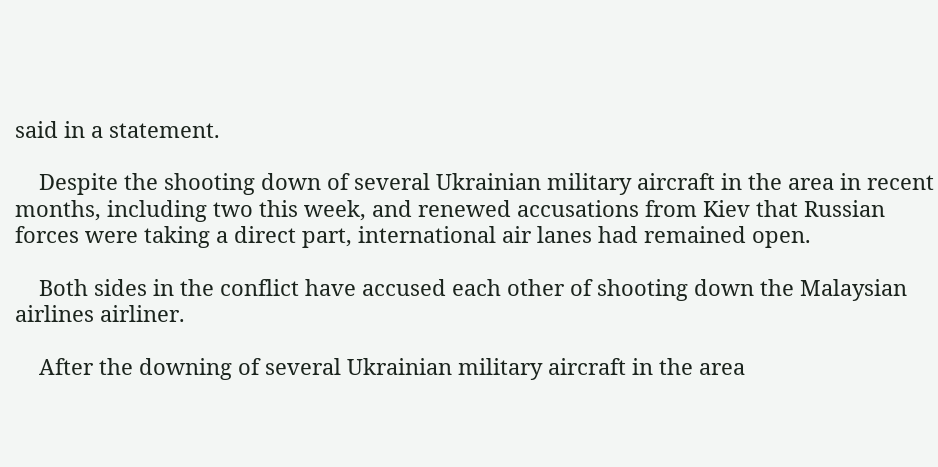said in a statement.

    Despite the shooting down of several Ukrainian military aircraft in the area in recent months, including two this week, and renewed accusations from Kiev that Russian forces were taking a direct part, international air lanes had remained open.

    Both sides in the conflict have accused each other of shooting down the Malaysian airlines airliner.

    After the downing of several Ukrainian military aircraft in the area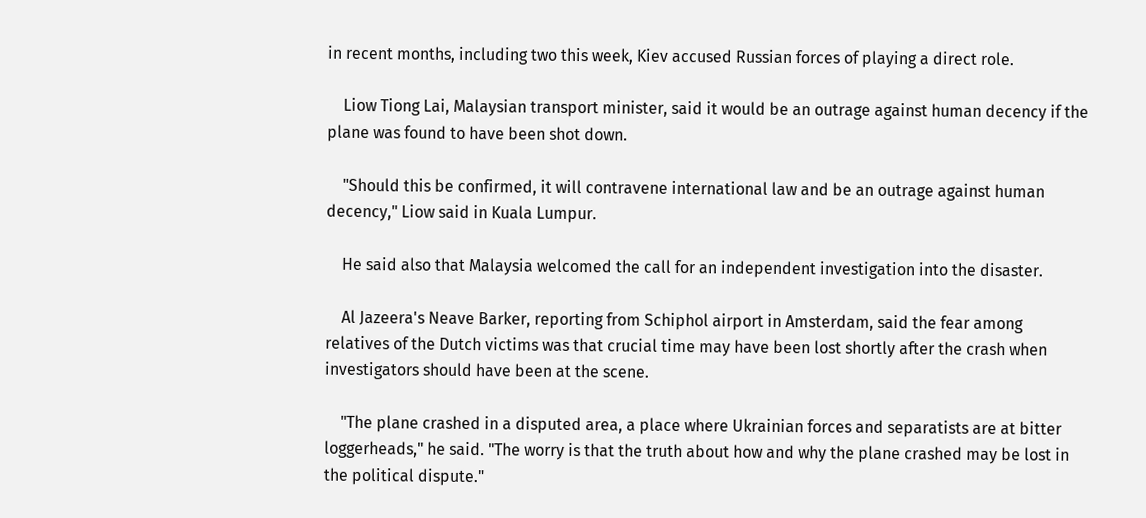in recent months, including two this week, Kiev accused Russian forces of playing a direct role.

    Liow Tiong Lai, Malaysian transport minister, said it would be an outrage against human decency if the plane was found to have been shot down.

    "Should this be confirmed, it will contravene international law and be an outrage against human decency," Liow said in Kuala Lumpur.

    He said also that Malaysia welcomed the call for an independent investigation into the disaster.

    Al Jazeera's Neave Barker, reporting from Schiphol airport in Amsterdam, said the fear among relatives of the Dutch victims was that crucial time may have been lost shortly after the crash when investigators should have been at the scene.

    "The plane crashed in a disputed area, a place where Ukrainian forces and separatists are at bitter loggerheads," he said. "The worry is that the truth about how and why the plane crashed may be lost in the political dispute."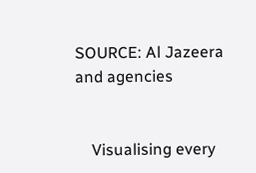SOURCE: Al Jazeera and agencies


    Visualising every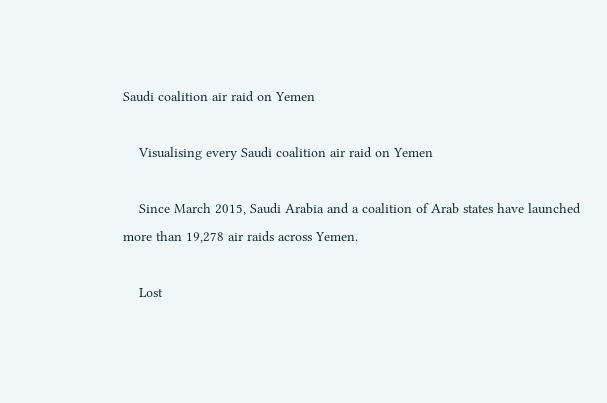Saudi coalition air raid on Yemen

    Visualising every Saudi coalition air raid on Yemen

    Since March 2015, Saudi Arabia and a coalition of Arab states have launched more than 19,278 air raids across Yemen.

    Lost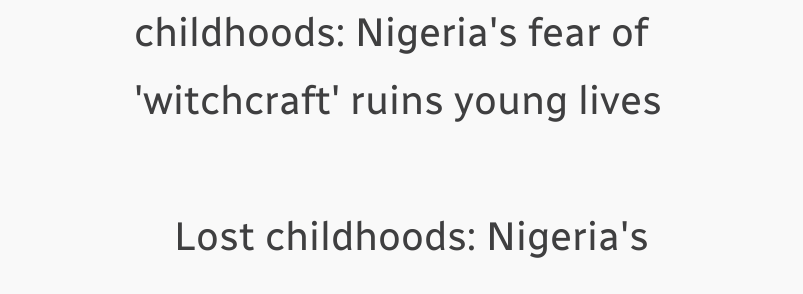childhoods: Nigeria's fear of 'witchcraft' ruins young lives

    Lost childhoods: Nigeria's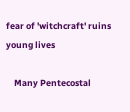fear of 'witchcraft' ruins young lives

    Many Pentecostal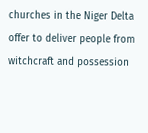churches in the Niger Delta offer to deliver people from witchcraft and possession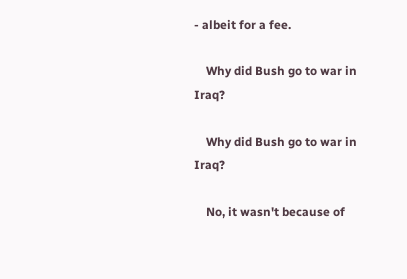- albeit for a fee.

    Why did Bush go to war in Iraq?

    Why did Bush go to war in Iraq?

    No, it wasn't because of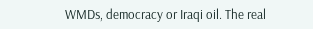WMDs, democracy or Iraqi oil. The real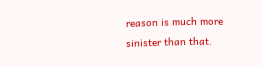reason is much more sinister than that.